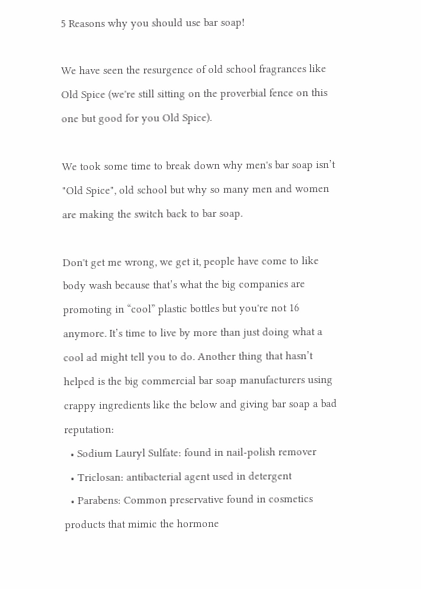5 Reasons why you should use bar soap!

We have seen the resurgence of old school fragrances like Old Spice (we're still sitting on the proverbial fence on this one but good for you Old Spice).

We took some time to break down why men's bar soap isn’t "Old Spice", old school but why so many men and women are making the switch back to bar soap.

Don't get me wrong, we get it, people have come to like body wash because that’s what the big companies are promoting in “cool” plastic bottles but you're not 16 anymore. It’s time to live by more than just doing what a cool ad might tell you to do. Another thing that hasn’t helped is the big commercial bar soap manufacturers using crappy ingredients like the below and giving bar soap a bad reputation:
  • Sodium Lauryl Sulfate: found in nail-polish remover
  • Triclosan: antibacterial agent used in detergent
  • Parabens: Common preservative found in cosmetics products that mimic the hormone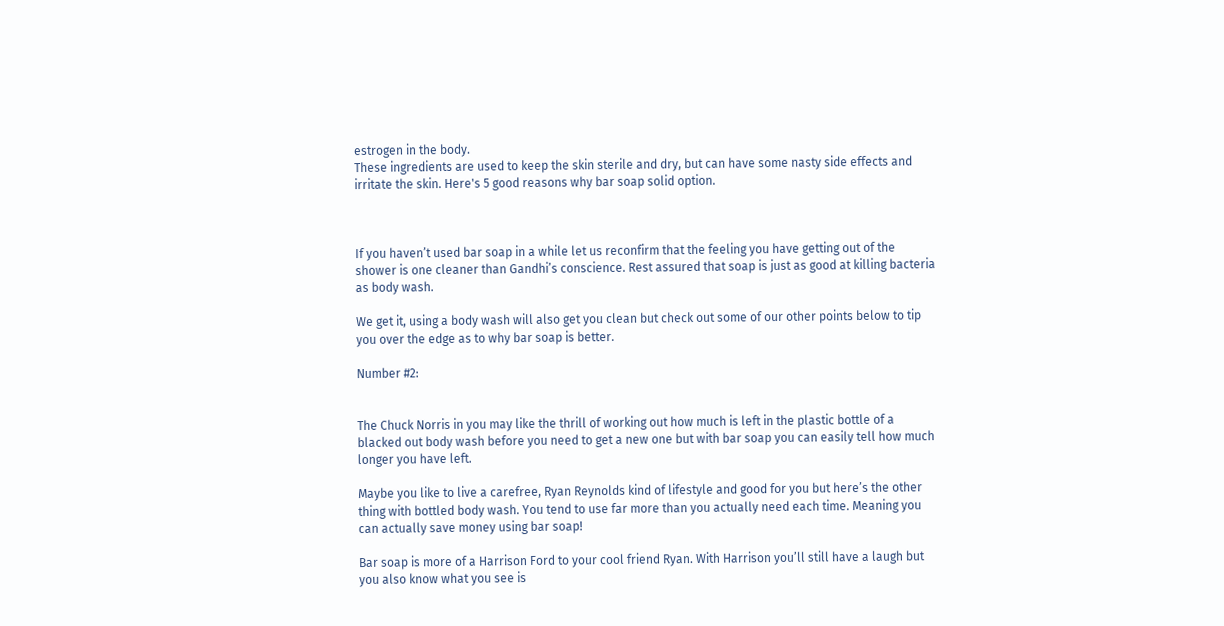estrogen in the body.
These ingredients are used to keep the skin sterile and dry, but can have some nasty side effects and irritate the skin. Here's 5 good reasons why bar soap solid option.



If you haven’t used bar soap in a while let us reconfirm that the feeling you have getting out of the shower is one cleaner than Gandhi’s conscience. Rest assured that soap is just as good at killing bacteria as body wash.

We get it, using a body wash will also get you clean but check out some of our other points below to tip you over the edge as to why bar soap is better.

Number #2:


The Chuck Norris in you may like the thrill of working out how much is left in the plastic bottle of a blacked out body wash before you need to get a new one but with bar soap you can easily tell how much longer you have left.

Maybe you like to live a carefree, Ryan Reynolds kind of lifestyle and good for you but here’s the other thing with bottled body wash. You tend to use far more than you actually need each time. Meaning you can actually save money using bar soap!

Bar soap is more of a Harrison Ford to your cool friend Ryan. With Harrison you’ll still have a laugh but you also know what you see is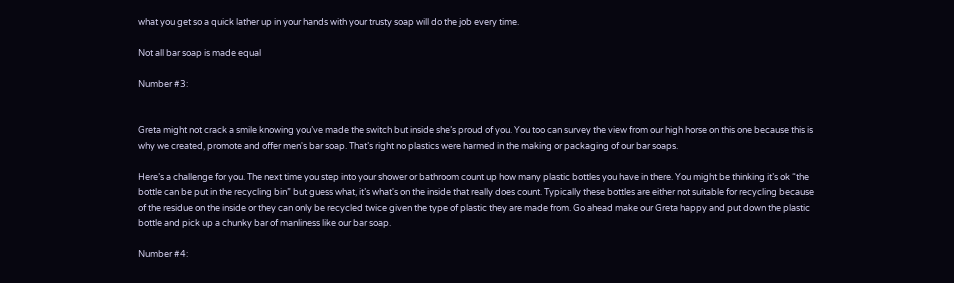what you get so a quick lather up in your hands with your trusty soap will do the job every time.

Not all bar soap is made equal

Number #3:


Greta might not crack a smile knowing you’ve made the switch but inside she’s proud of you. You too can survey the view from our high horse on this one because this is why we created, promote and offer men's bar soap. That’s right no plastics were harmed in the making or packaging of our bar soaps.

Here’s a challenge for you. The next time you step into your shower or bathroom count up how many plastic bottles you have in there. You might be thinking it’s ok “the bottle can be put in the recycling bin” but guess what, it’s what's on the inside that really does count. Typically these bottles are either not suitable for recycling because of the residue on the inside or they can only be recycled twice given the type of plastic they are made from. Go ahead make our Greta happy and put down the plastic bottle and pick up a chunky bar of manliness like our bar soap.

Number #4: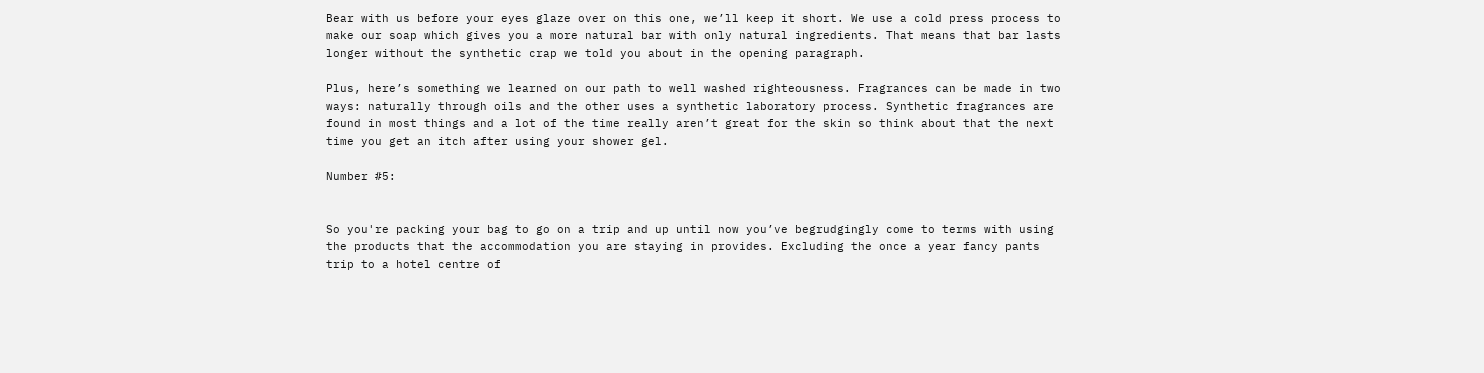Bear with us before your eyes glaze over on this one, we’ll keep it short. We use a cold press process to make our soap which gives you a more natural bar with only natural ingredients. That means that bar lasts longer without the synthetic crap we told you about in the opening paragraph.

Plus, here’s something we learned on our path to well washed righteousness. Fragrances can be made in two ways: naturally through oils and the other uses a synthetic laboratory process. Synthetic fragrances are found in most things and a lot of the time really aren’t great for the skin so think about that the next time you get an itch after using your shower gel.

Number #5:


So you're packing your bag to go on a trip and up until now you’ve begrudgingly come to terms with using the products that the accommodation you are staying in provides. Excluding the once a year fancy pants trip to a hotel centre of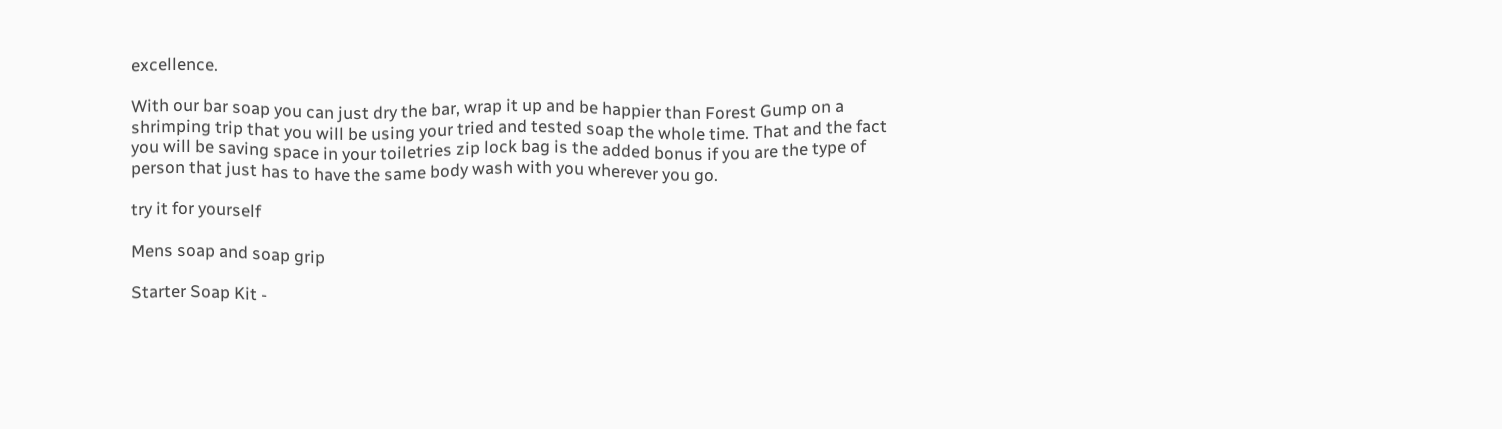excellence.

With our bar soap you can just dry the bar, wrap it up and be happier than Forest Gump on a shrimping trip that you will be using your tried and tested soap the whole time. That and the fact you will be saving space in your toiletries zip lock bag is the added bonus if you are the type of person that just has to have the same body wash with you wherever you go.

try it for yourself

Mens soap and soap grip

Starter Soap Kit -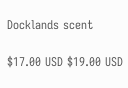Docklands scent

$17.00 USD $19.00 USD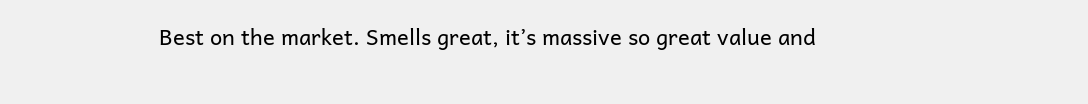Best on the market. Smells great, it’s massive so great value and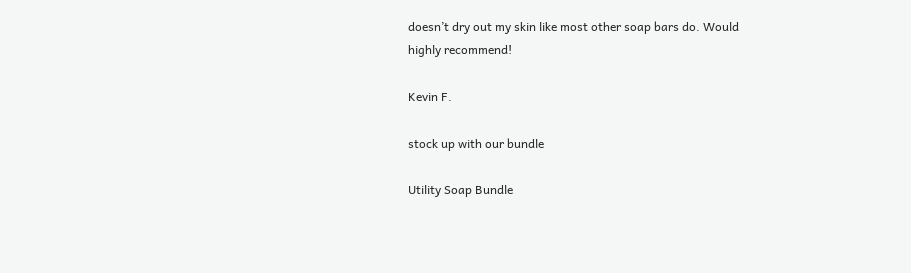doesn’t dry out my skin like most other soap bars do. Would highly recommend!

Kevin F.

stock up with our bundle

Utility Soap Bundle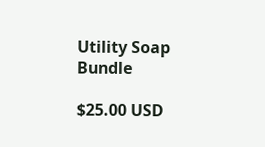Utility Soap Bundle

$25.00 USD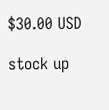$30.00 USD

stock up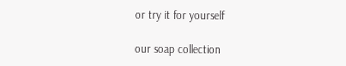or try it for yourself

our soap collection